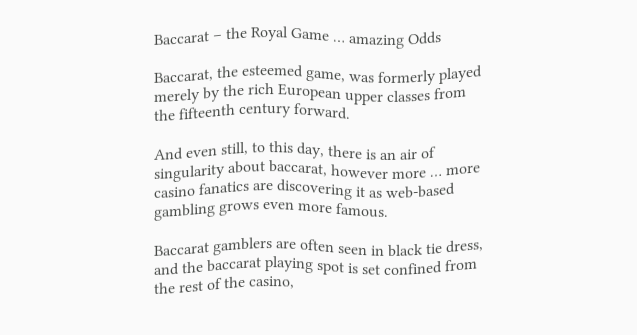Baccarat – the Royal Game … amazing Odds

Baccarat, the esteemed game, was formerly played merely by the rich European upper classes from the fifteenth century forward.

And even still, to this day, there is an air of singularity about baccarat, however more … more casino fanatics are discovering it as web-based gambling grows even more famous.

Baccarat gamblers are often seen in black tie dress, and the baccarat playing spot is set confined from the rest of the casino,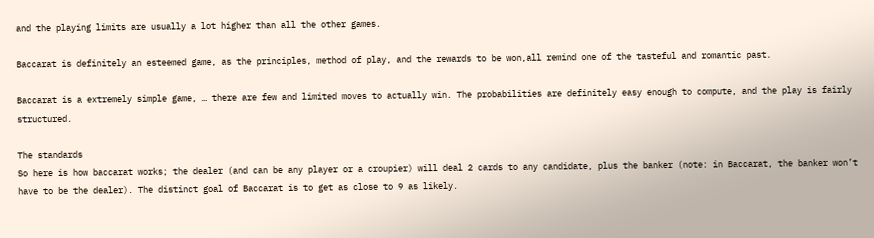and the playing limits are usually a lot higher than all the other games.

Baccarat is definitely an esteemed game, as the principles, method of play, and the rewards to be won,all remind one of the tasteful and romantic past.

Baccarat is a extremely simple game, … there are few and limited moves to actually win. The probabilities are definitely easy enough to compute, and the play is fairly structured.

The standards
So here is how baccarat works; the dealer (and can be any player or a croupier) will deal 2 cards to any candidate, plus the banker (note: in Baccarat, the banker won’t have to be the dealer). The distinct goal of Baccarat is to get as close to 9 as likely.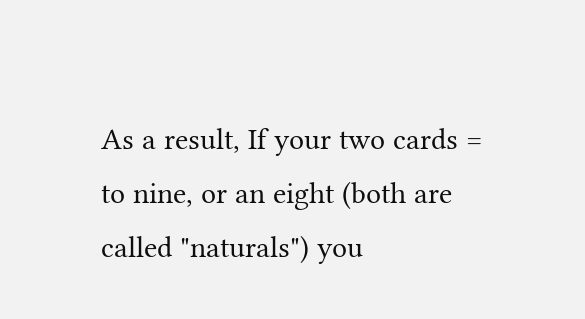As a result, If your two cards = to nine, or an eight (both are called "naturals") you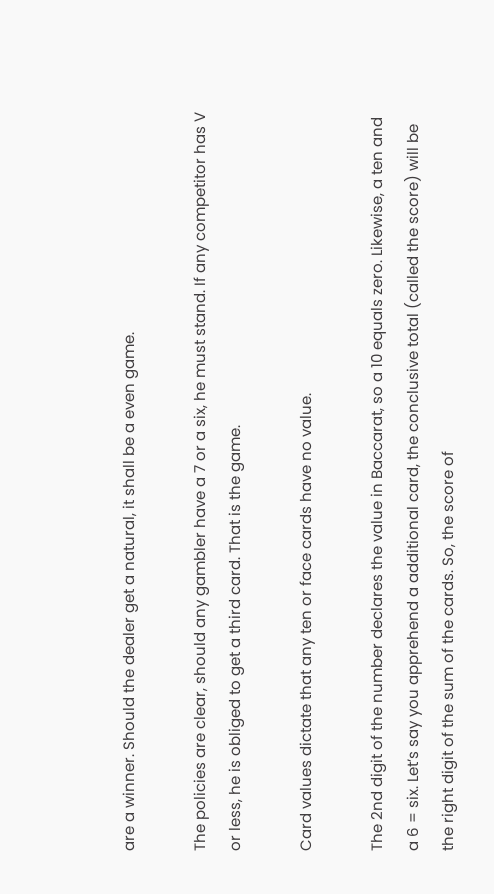are a winner. Should the dealer get a natural, it shall be a even game.

The policies are clear, should any gambler have a 7 or a six, he must stand. If any competitor has V or less, he is obliged to get a third card. That is the game.

Card values dictate that any ten or face cards have no value.

The 2nd digit of the number declares the value in Baccarat, so a 10 equals zero. Likewise, a ten and a 6 = six. Let’s say you apprehend a additional card, the conclusive total (called the score) will be the right digit of the sum of the cards. So, the score of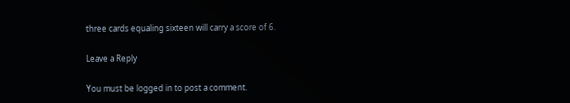three cards equaling sixteen will carry a score of 6.

Leave a Reply

You must be logged in to post a comment.